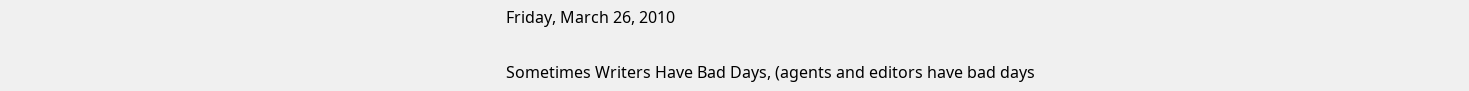Friday, March 26, 2010

Sometimes Writers Have Bad Days, (agents and editors have bad days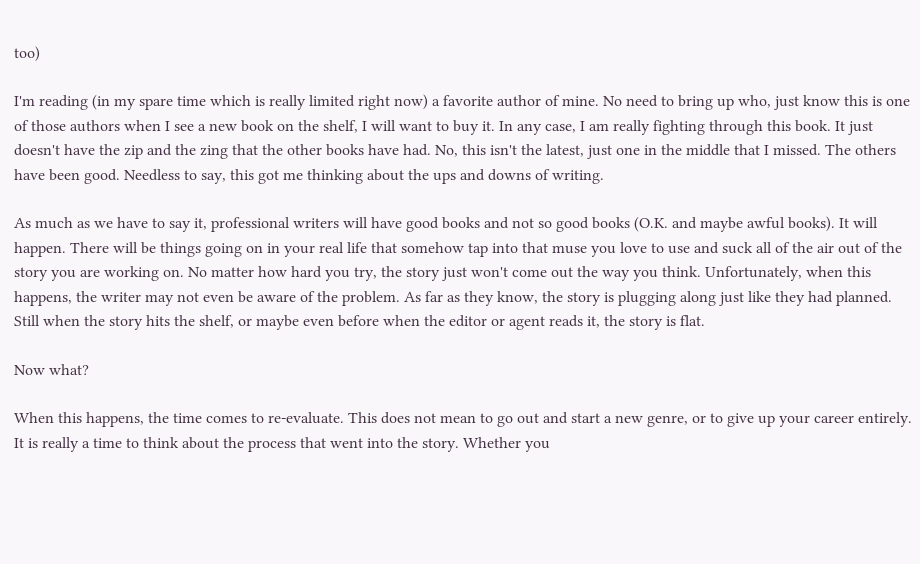too)

I'm reading (in my spare time which is really limited right now) a favorite author of mine. No need to bring up who, just know this is one of those authors when I see a new book on the shelf, I will want to buy it. In any case, I am really fighting through this book. It just doesn't have the zip and the zing that the other books have had. No, this isn't the latest, just one in the middle that I missed. The others have been good. Needless to say, this got me thinking about the ups and downs of writing.

As much as we have to say it, professional writers will have good books and not so good books (O.K. and maybe awful books). It will happen. There will be things going on in your real life that somehow tap into that muse you love to use and suck all of the air out of the story you are working on. No matter how hard you try, the story just won't come out the way you think. Unfortunately, when this happens, the writer may not even be aware of the problem. As far as they know, the story is plugging along just like they had planned. Still when the story hits the shelf, or maybe even before when the editor or agent reads it, the story is flat.

Now what?

When this happens, the time comes to re-evaluate. This does not mean to go out and start a new genre, or to give up your career entirely. It is really a time to think about the process that went into the story. Whether you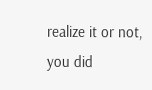realize it or not, you did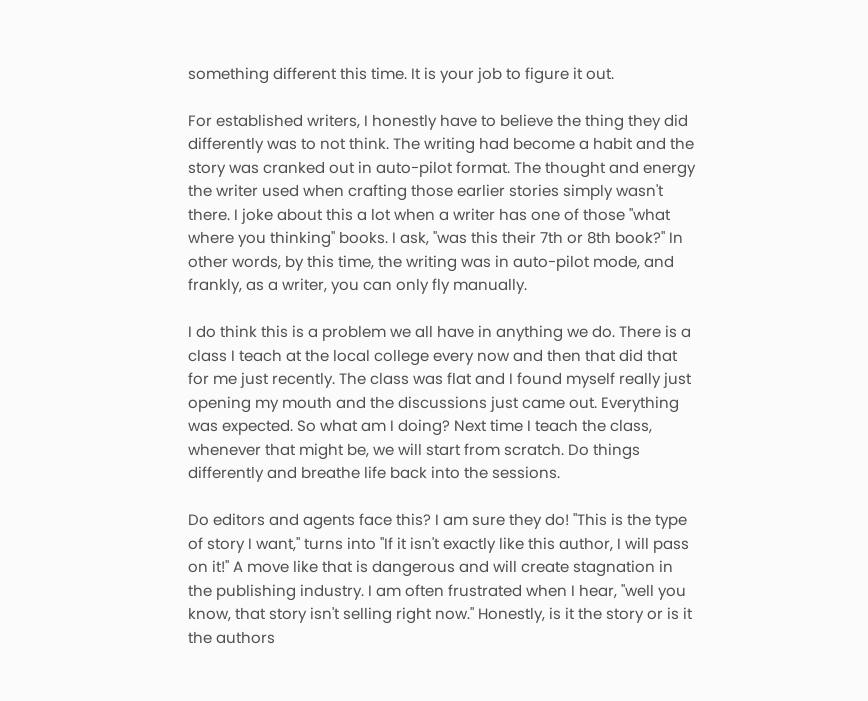something different this time. It is your job to figure it out.

For established writers, I honestly have to believe the thing they did differently was to not think. The writing had become a habit and the story was cranked out in auto-pilot format. The thought and energy the writer used when crafting those earlier stories simply wasn't there. I joke about this a lot when a writer has one of those "what where you thinking" books. I ask, "was this their 7th or 8th book?" In other words, by this time, the writing was in auto-pilot mode, and frankly, as a writer, you can only fly manually.

I do think this is a problem we all have in anything we do. There is a class I teach at the local college every now and then that did that for me just recently. The class was flat and I found myself really just opening my mouth and the discussions just came out. Everything was expected. So what am I doing? Next time I teach the class, whenever that might be, we will start from scratch. Do things differently and breathe life back into the sessions.

Do editors and agents face this? I am sure they do! "This is the type of story I want," turns into "If it isn't exactly like this author, I will pass on it!" A move like that is dangerous and will create stagnation in the publishing industry. I am often frustrated when I hear, "well you know, that story isn't selling right now." Honestly, is it the story or is it the authors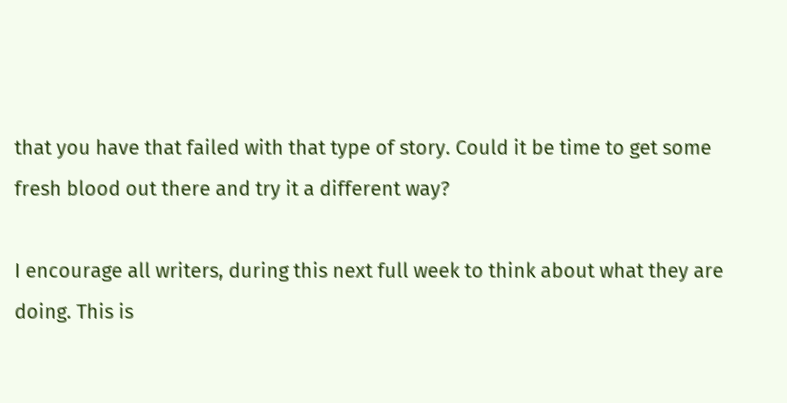that you have that failed with that type of story. Could it be time to get some fresh blood out there and try it a different way?

I encourage all writers, during this next full week to think about what they are doing. This is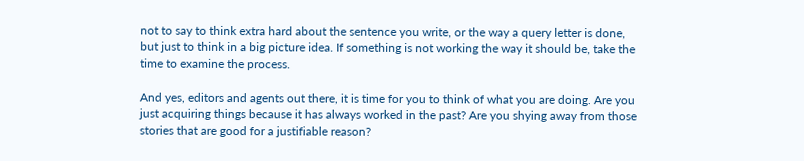not to say to think extra hard about the sentence you write, or the way a query letter is done, but just to think in a big picture idea. If something is not working the way it should be, take the time to examine the process.

And yes, editors and agents out there, it is time for you to think of what you are doing. Are you just acquiring things because it has always worked in the past? Are you shying away from those stories that are good for a justifiable reason?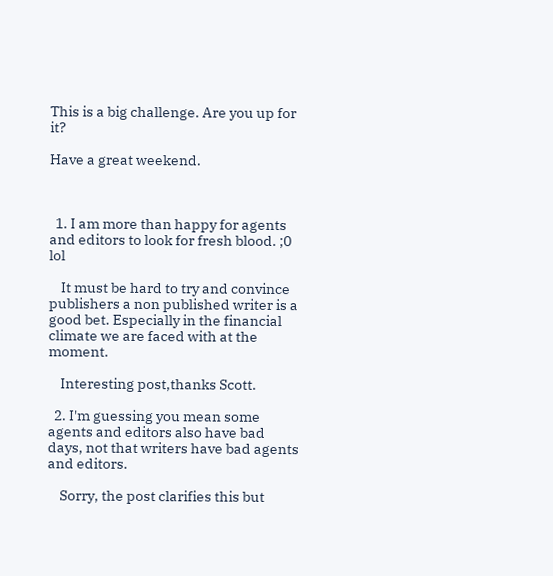This is a big challenge. Are you up for it?

Have a great weekend.



  1. I am more than happy for agents and editors to look for fresh blood. ;0 lol

    It must be hard to try and convince publishers a non published writer is a good bet. Especially in the financial climate we are faced with at the moment.

    Interesting post,thanks Scott.

  2. I'm guessing you mean some agents and editors also have bad days, not that writers have bad agents and editors.

    Sorry, the post clarifies this but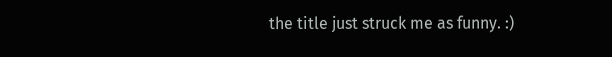the title just struck me as funny. :)